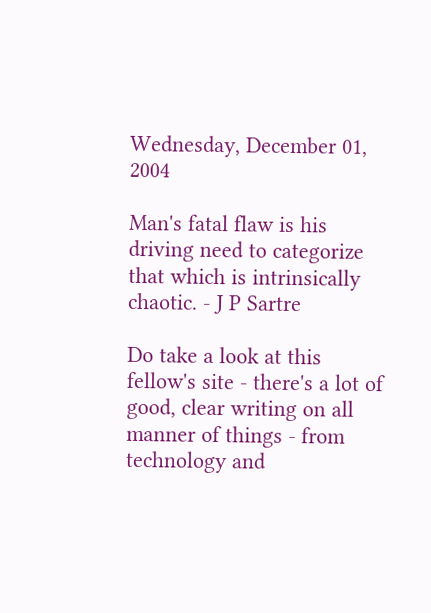Wednesday, December 01, 2004

Man's fatal flaw is his driving need to categorize that which is intrinsically chaotic. - J P Sartre

Do take a look at this fellow's site - there's a lot of good, clear writing on all manner of things - from technology and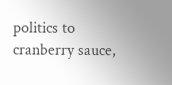politics to cranberry sauce,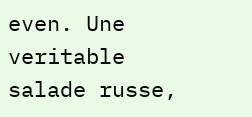even. Une veritable salade russe,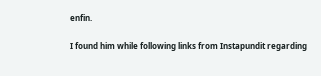enfin.

I found him while following links from Instapundit regarding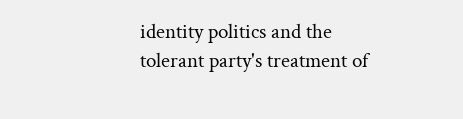identity politics and the tolerant party's treatment of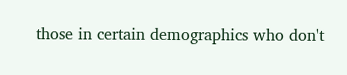those in certain demographics who don't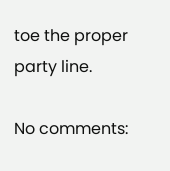toe the proper party line.

No comments: